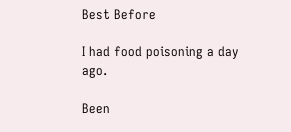Best Before

I had food poisoning a day ago.

Been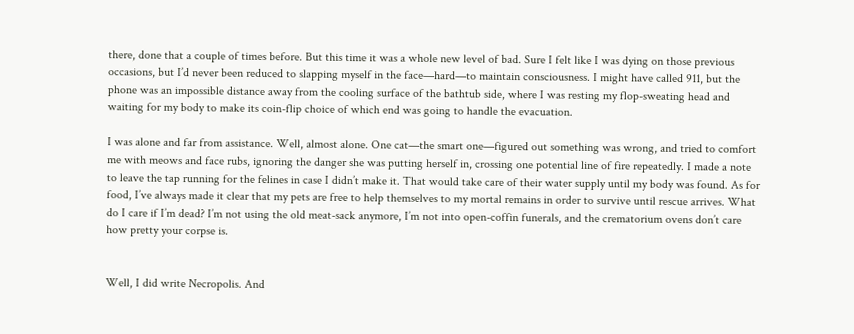there, done that a couple of times before. But this time it was a whole new level of bad. Sure I felt like I was dying on those previous occasions, but I’d never been reduced to slapping myself in the face—hard—to maintain consciousness. I might have called 911, but the phone was an impossible distance away from the cooling surface of the bathtub side, where I was resting my flop-sweating head and waiting for my body to make its coin-flip choice of which end was going to handle the evacuation.

I was alone and far from assistance. Well, almost alone. One cat—the smart one—figured out something was wrong, and tried to comfort me with meows and face rubs, ignoring the danger she was putting herself in, crossing one potential line of fire repeatedly. I made a note to leave the tap running for the felines in case I didn’t make it. That would take care of their water supply until my body was found. As for food, I’ve always made it clear that my pets are free to help themselves to my mortal remains in order to survive until rescue arrives. What do I care if I’m dead? I’m not using the old meat-sack anymore, I’m not into open-coffin funerals, and the crematorium ovens don’t care how pretty your corpse is.


Well, I did write Necropolis. And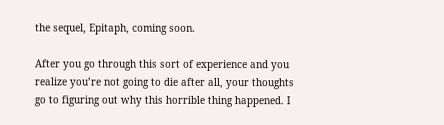the sequel, Epitaph, coming soon.

After you go through this sort of experience and you realize you’re not going to die after all, your thoughts go to figuring out why this horrible thing happened. I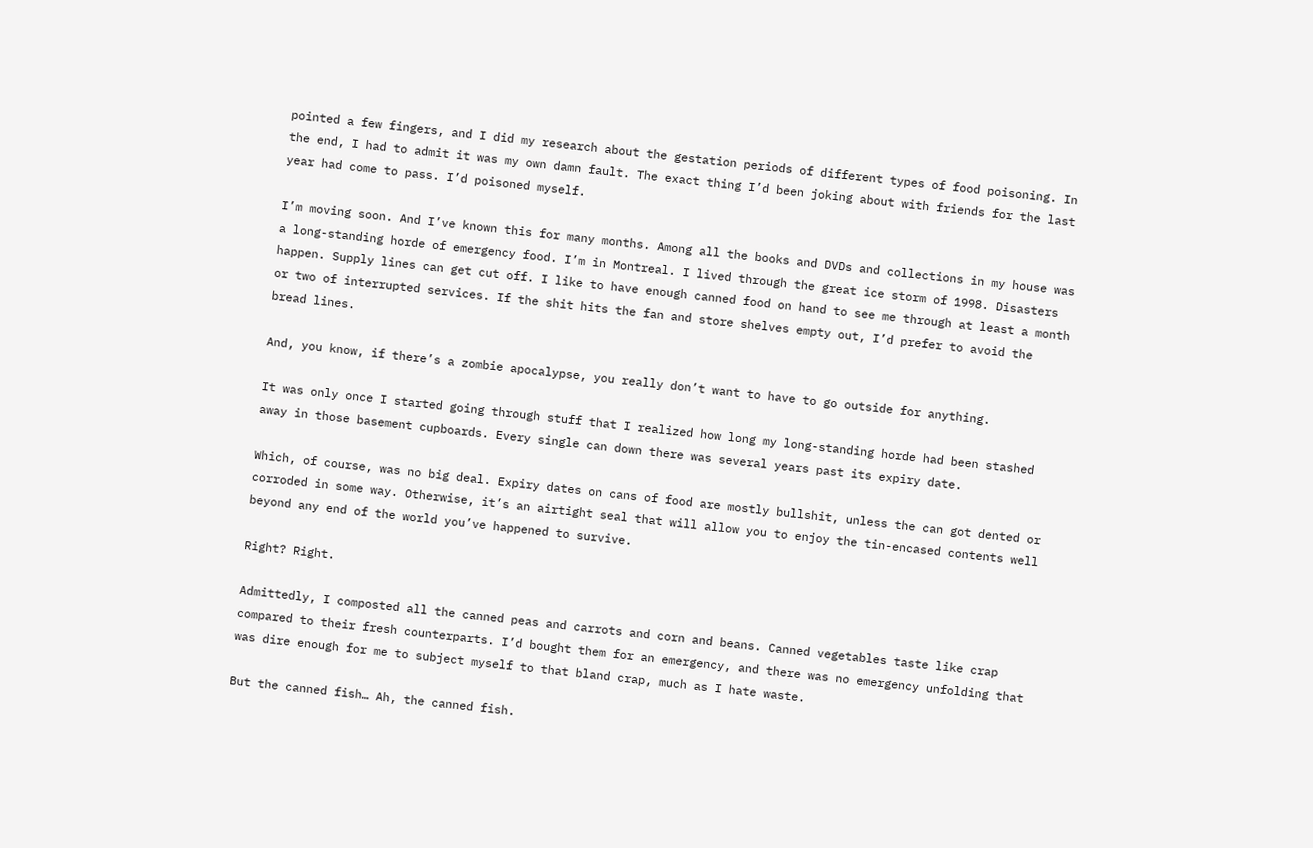pointed a few fingers, and I did my research about the gestation periods of different types of food poisoning. In the end, I had to admit it was my own damn fault. The exact thing I’d been joking about with friends for the last year had come to pass. I’d poisoned myself.

I’m moving soon. And I’ve known this for many months. Among all the books and DVDs and collections in my house was a long-standing horde of emergency food. I’m in Montreal. I lived through the great ice storm of 1998. Disasters happen. Supply lines can get cut off. I like to have enough canned food on hand to see me through at least a month or two of interrupted services. If the shit hits the fan and store shelves empty out, I’d prefer to avoid the bread lines.

And, you know, if there’s a zombie apocalypse, you really don’t want to have to go outside for anything.

It was only once I started going through stuff that I realized how long my long-standing horde had been stashed away in those basement cupboards. Every single can down there was several years past its expiry date.

Which, of course, was no big deal. Expiry dates on cans of food are mostly bullshit, unless the can got dented or corroded in some way. Otherwise, it’s an airtight seal that will allow you to enjoy the tin-encased contents well beyond any end of the world you’ve happened to survive.

Right? Right.

Admittedly, I composted all the canned peas and carrots and corn and beans. Canned vegetables taste like crap compared to their fresh counterparts. I’d bought them for an emergency, and there was no emergency unfolding that was dire enough for me to subject myself to that bland crap, much as I hate waste.

But the canned fish… Ah, the canned fish.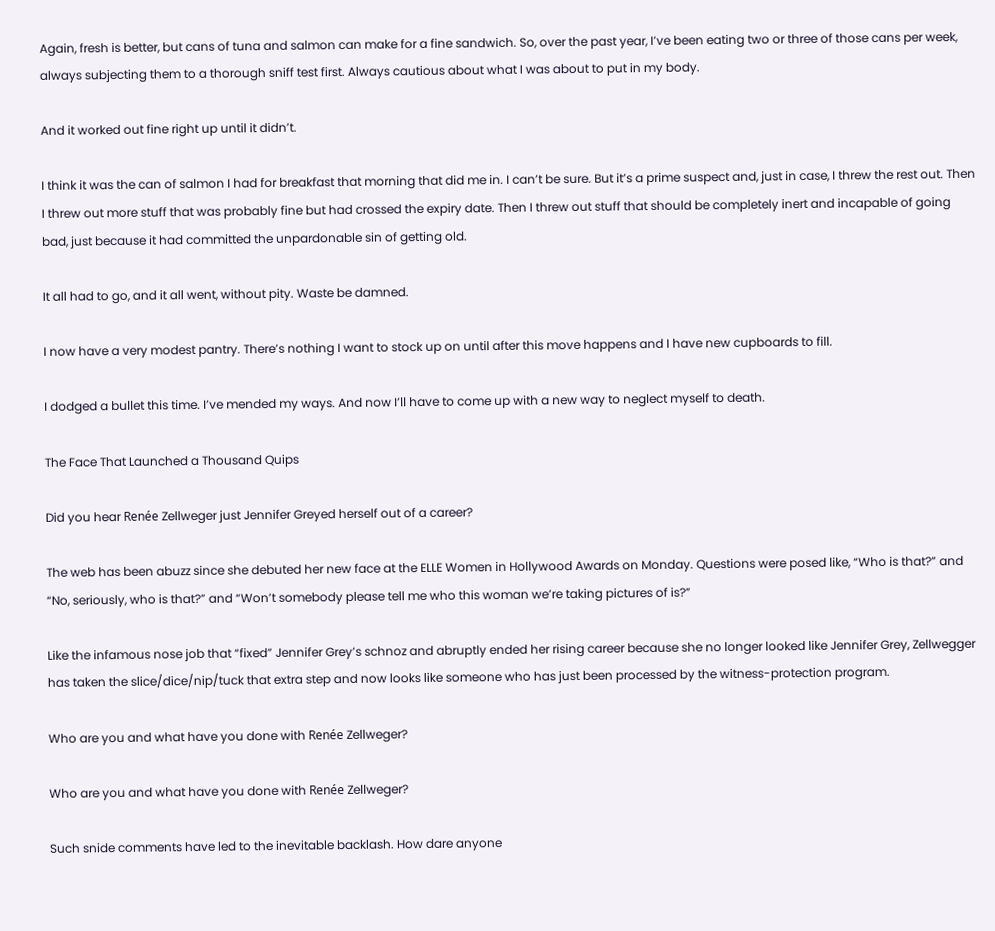Again, fresh is better, but cans of tuna and salmon can make for a fine sandwich. So, over the past year, I’ve been eating two or three of those cans per week, always subjecting them to a thorough sniff test first. Always cautious about what I was about to put in my body.

And it worked out fine right up until it didn’t.

I think it was the can of salmon I had for breakfast that morning that did me in. I can’t be sure. But it’s a prime suspect and, just in case, I threw the rest out. Then I threw out more stuff that was probably fine but had crossed the expiry date. Then I threw out stuff that should be completely inert and incapable of going bad, just because it had committed the unpardonable sin of getting old.

It all had to go, and it all went, without pity. Waste be damned.

I now have a very modest pantry. There’s nothing I want to stock up on until after this move happens and I have new cupboards to fill.

I dodged a bullet this time. I’ve mended my ways. And now I’ll have to come up with a new way to neglect myself to death.

The Face That Launched a Thousand Quips

Did you hear Renée Zellweger just Jennifer Greyed herself out of a career?

The web has been abuzz since she debuted her new face at the ELLE Women in Hollywood Awards on Monday. Questions were posed like, “Who is that?” and “No, seriously, who is that?” and “Won’t somebody please tell me who this woman we’re taking pictures of is?”

Like the infamous nose job that “fixed” Jennifer Grey’s schnoz and abruptly ended her rising career because she no longer looked like Jennifer Grey, Zellwegger has taken the slice/dice/nip/tuck that extra step and now looks like someone who has just been processed by the witness-protection program.

Who are you and what have you done with Renée Zellweger?

Who are you and what have you done with Renée Zellweger?

Such snide comments have led to the inevitable backlash. How dare anyone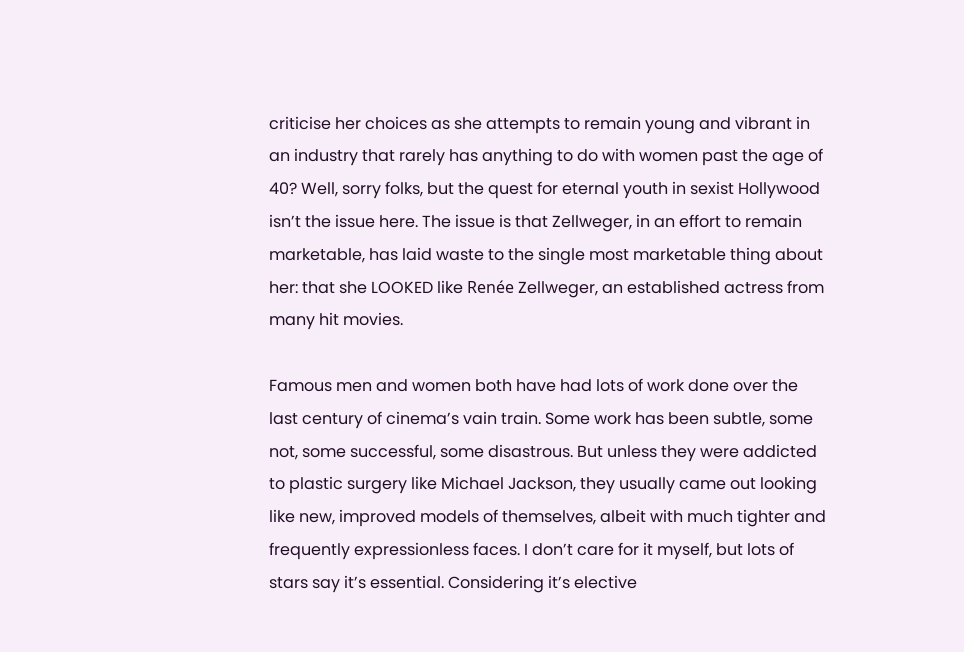criticise her choices as she attempts to remain young and vibrant in an industry that rarely has anything to do with women past the age of 40? Well, sorry folks, but the quest for eternal youth in sexist Hollywood isn’t the issue here. The issue is that Zellweger, in an effort to remain marketable, has laid waste to the single most marketable thing about her: that she LOOKED like Renée Zellweger, an established actress from many hit movies.

Famous men and women both have had lots of work done over the last century of cinema’s vain train. Some work has been subtle, some not, some successful, some disastrous. But unless they were addicted to plastic surgery like Michael Jackson, they usually came out looking like new, improved models of themselves, albeit with much tighter and frequently expressionless faces. I don’t care for it myself, but lots of stars say it’s essential. Considering it’s elective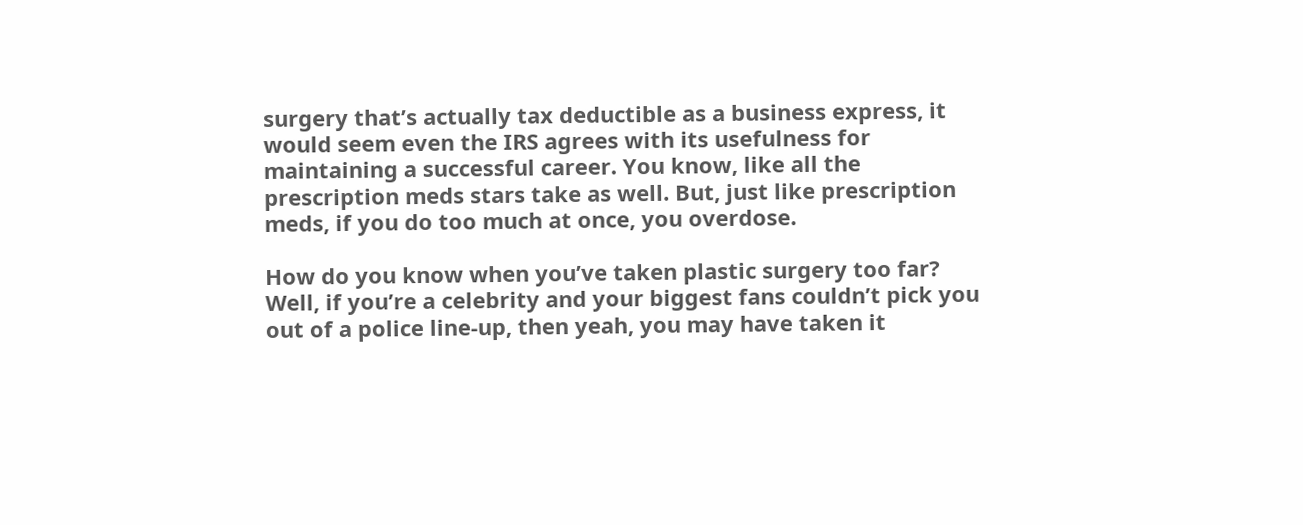surgery that’s actually tax deductible as a business express, it would seem even the IRS agrees with its usefulness for maintaining a successful career. You know, like all the prescription meds stars take as well. But, just like prescription meds, if you do too much at once, you overdose.

How do you know when you’ve taken plastic surgery too far? Well, if you’re a celebrity and your biggest fans couldn’t pick you out of a police line-up, then yeah, you may have taken it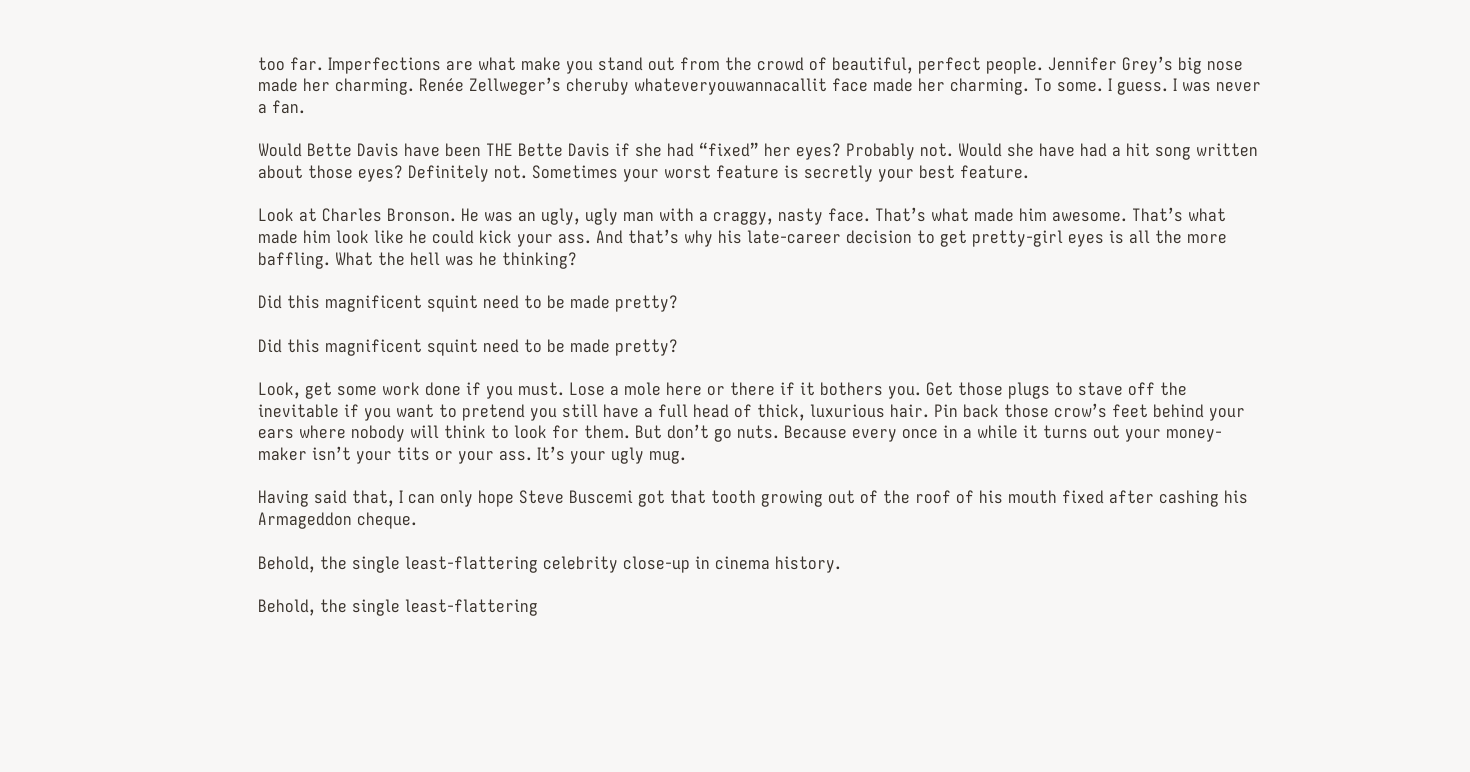too far. Imperfections are what make you stand out from the crowd of beautiful, perfect people. Jennifer Grey’s big nose made her charming. Renée Zellweger’s cheruby whateveryouwannacallit face made her charming. To some. I guess. I was never a fan.

Would Bette Davis have been THE Bette Davis if she had “fixed” her eyes? Probably not. Would she have had a hit song written about those eyes? Definitely not. Sometimes your worst feature is secretly your best feature.

Look at Charles Bronson. He was an ugly, ugly man with a craggy, nasty face. That’s what made him awesome. That’s what made him look like he could kick your ass. And that’s why his late-career decision to get pretty-girl eyes is all the more baffling. What the hell was he thinking?

Did this magnificent squint need to be made pretty?

Did this magnificent squint need to be made pretty?

Look, get some work done if you must. Lose a mole here or there if it bothers you. Get those plugs to stave off the inevitable if you want to pretend you still have a full head of thick, luxurious hair. Pin back those crow’s feet behind your ears where nobody will think to look for them. But don’t go nuts. Because every once in a while it turns out your money-maker isn’t your tits or your ass. It’s your ugly mug.

Having said that, I can only hope Steve Buscemi got that tooth growing out of the roof of his mouth fixed after cashing his Armageddon cheque.

Behold, the single least-flattering celebrity close-up in cinema history.

Behold, the single least-flattering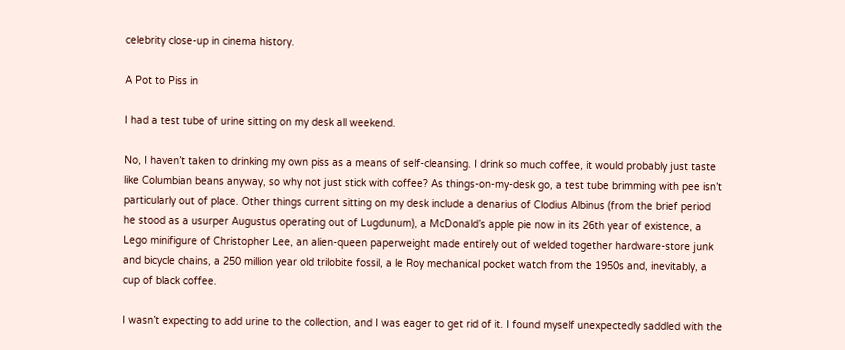celebrity close-up in cinema history.

A Pot to Piss in

I had a test tube of urine sitting on my desk all weekend.

No, I haven’t taken to drinking my own piss as a means of self-cleansing. I drink so much coffee, it would probably just taste like Columbian beans anyway, so why not just stick with coffee? As things-on-my-desk go, a test tube brimming with pee isn’t particularly out of place. Other things current sitting on my desk include a denarius of Clodius Albinus (from the brief period he stood as a usurper Augustus operating out of Lugdunum), a McDonald’s apple pie now in its 26th year of existence, a Lego minifigure of Christopher Lee, an alien-queen paperweight made entirely out of welded together hardware-store junk and bicycle chains, a 250 million year old trilobite fossil, a le Roy mechanical pocket watch from the 1950s and, inevitably, a cup of black coffee.

I wasn’t expecting to add urine to the collection, and I was eager to get rid of it. I found myself unexpectedly saddled with the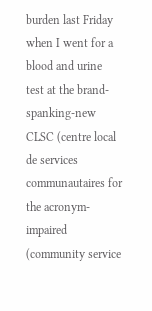burden last Friday when I went for a blood and urine test at the brand-spanking-new CLSC (centre local de services communautaires for the acronym-impaired (community service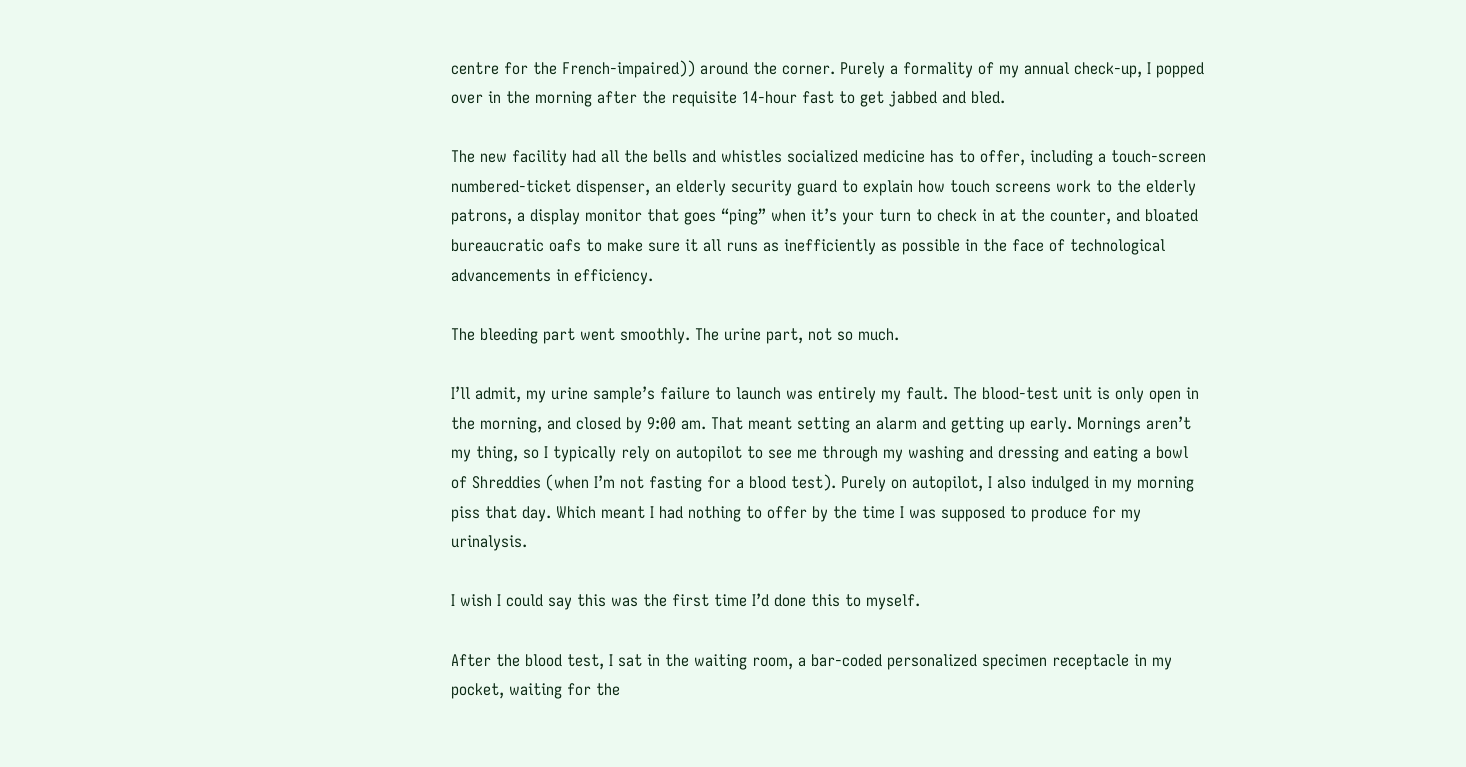centre for the French-impaired)) around the corner. Purely a formality of my annual check-up, I popped over in the morning after the requisite 14-hour fast to get jabbed and bled.

The new facility had all the bells and whistles socialized medicine has to offer, including a touch-screen numbered-ticket dispenser, an elderly security guard to explain how touch screens work to the elderly patrons, a display monitor that goes “ping” when it’s your turn to check in at the counter, and bloated bureaucratic oafs to make sure it all runs as inefficiently as possible in the face of technological advancements in efficiency.

The bleeding part went smoothly. The urine part, not so much.

I’ll admit, my urine sample’s failure to launch was entirely my fault. The blood-test unit is only open in the morning, and closed by 9:00 am. That meant setting an alarm and getting up early. Mornings aren’t my thing, so I typically rely on autopilot to see me through my washing and dressing and eating a bowl of Shreddies (when I’m not fasting for a blood test). Purely on autopilot, I also indulged in my morning piss that day. Which meant I had nothing to offer by the time I was supposed to produce for my urinalysis.

I wish I could say this was the first time I’d done this to myself.

After the blood test, I sat in the waiting room, a bar-coded personalized specimen receptacle in my pocket, waiting for the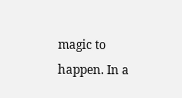magic to happen. In a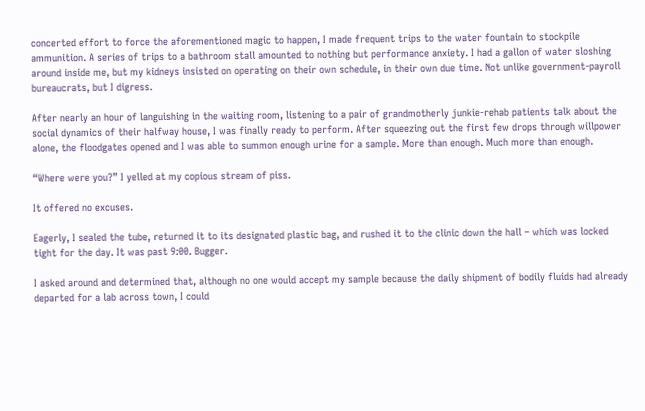concerted effort to force the aforementioned magic to happen, I made frequent trips to the water fountain to stockpile ammunition. A series of trips to a bathroom stall amounted to nothing but performance anxiety. I had a gallon of water sloshing around inside me, but my kidneys insisted on operating on their own schedule, in their own due time. Not unlike government-payroll bureaucrats, but I digress.

After nearly an hour of languishing in the waiting room, listening to a pair of grandmotherly junkie-rehab patients talk about the social dynamics of their halfway house, I was finally ready to perform. After squeezing out the first few drops through willpower alone, the floodgates opened and I was able to summon enough urine for a sample. More than enough. Much more than enough.

“Where were you?” I yelled at my copious stream of piss.

It offered no excuses.

Eagerly, I sealed the tube, returned it to its designated plastic bag, and rushed it to the clinic down the hall – which was locked tight for the day. It was past 9:00. Bugger.

I asked around and determined that, although no one would accept my sample because the daily shipment of bodily fluids had already departed for a lab across town, I could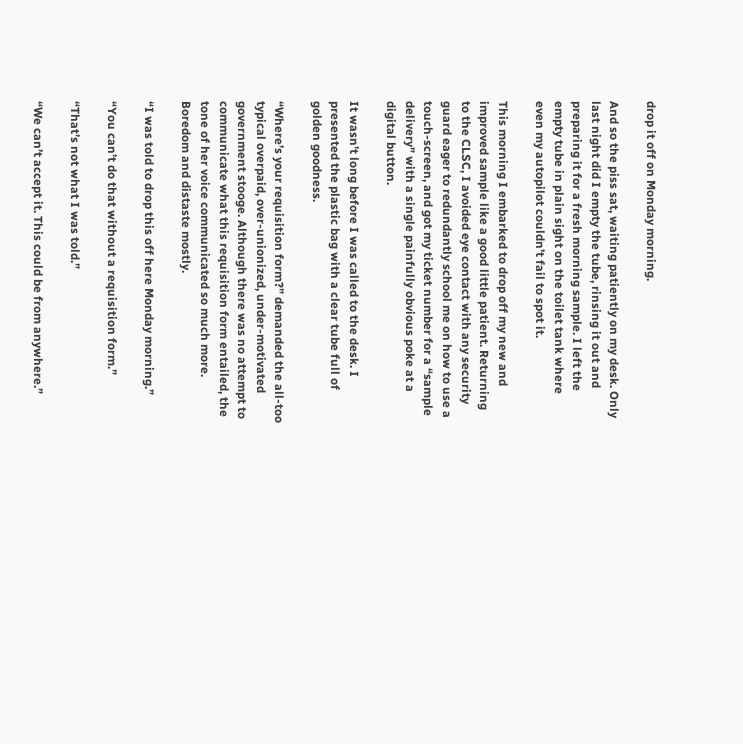drop it off on Monday morning.

And so the piss sat, waiting patiently on my desk. Only last night did I empty the tube, rinsing it out and preparing it for a fresh morning sample. I left the empty tube in plain sight on the toilet tank where even my autopilot couldn’t fail to spot it.

This morning I embarked to drop off my new and improved sample like a good little patient. Returning to the CLSC, I avoided eye contact with any security guard eager to redundantly school me on how to use a touch-screen, and got my ticket number for a “sample delivery” with a single painfully obvious poke at a digital button.

It wasn’t long before I was called to the desk. I presented the plastic bag with a clear tube full of golden goodness.

“Where’s your requisition form?” demanded the all-too typical overpaid, over-unionized, under-motivated government stooge. Although there was no attempt to communicate what this requisition form entailed, the tone of her voice communicated so much more. Boredom and distaste mostly.

“I was told to drop this off here Monday morning.”

“You can’t do that without a requisition form.”

“That’s not what I was told.”

“We can’t accept it. This could be from anywhere.”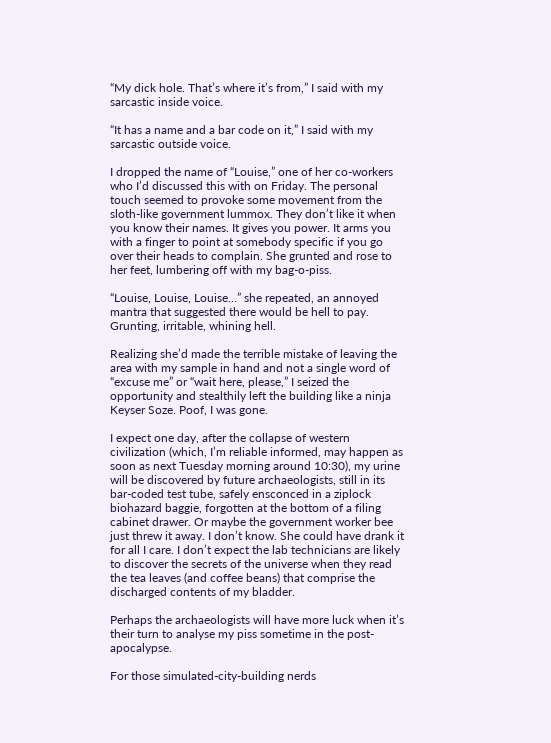“My dick hole. That’s where it’s from,” I said with my sarcastic inside voice.

“It has a name and a bar code on it,” I said with my sarcastic outside voice.

I dropped the name of “Louise,” one of her co-workers who I’d discussed this with on Friday. The personal touch seemed to provoke some movement from the sloth-like government lummox. They don’t like it when you know their names. It gives you power. It arms you with a finger to point at somebody specific if you go over their heads to complain. She grunted and rose to her feet, lumbering off with my bag-o-piss.

“Louise, Louise, Louise…” she repeated, an annoyed mantra that suggested there would be hell to pay. Grunting, irritable, whining hell.

Realizing she’d made the terrible mistake of leaving the area with my sample in hand and not a single word of “excuse me” or “wait here, please,” I seized the opportunity and stealthily left the building like a ninja Keyser Soze. Poof, I was gone.

I expect one day, after the collapse of western civilization (which, I’m reliable informed, may happen as soon as next Tuesday morning around 10:30), my urine will be discovered by future archaeologists, still in its bar-coded test tube, safely ensconced in a ziplock biohazard baggie, forgotten at the bottom of a filing cabinet drawer. Or maybe the government worker bee just threw it away. I don’t know. She could have drank it for all I care. I don’t expect the lab technicians are likely to discover the secrets of the universe when they read the tea leaves (and coffee beans) that comprise the discharged contents of my bladder.

Perhaps the archaeologists will have more luck when it’s their turn to analyse my piss sometime in the post-apocalypse.

For those simulated-city-building nerds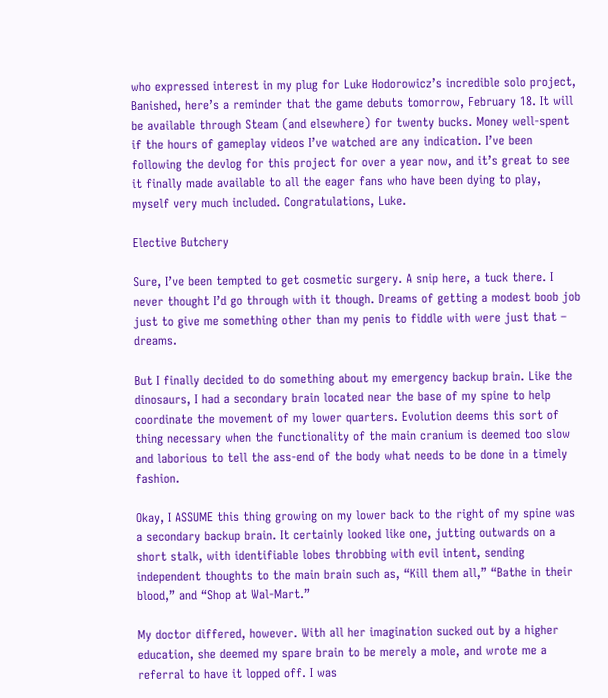who expressed interest in my plug for Luke Hodorowicz’s incredible solo project, Banished, here’s a reminder that the game debuts tomorrow, February 18. It will be available through Steam (and elsewhere) for twenty bucks. Money well-spent if the hours of gameplay videos I’ve watched are any indication. I’ve been following the devlog for this project for over a year now, and it’s great to see it finally made available to all the eager fans who have been dying to play, myself very much included. Congratulations, Luke.

Elective Butchery

Sure, I’ve been tempted to get cosmetic surgery. A snip here, a tuck there. I never thought I’d go through with it though. Dreams of getting a modest boob job just to give me something other than my penis to fiddle with were just that – dreams.

But I finally decided to do something about my emergency backup brain. Like the dinosaurs, I had a secondary brain located near the base of my spine to help coordinate the movement of my lower quarters. Evolution deems this sort of thing necessary when the functionality of the main cranium is deemed too slow and laborious to tell the ass-end of the body what needs to be done in a timely fashion.

Okay, I ASSUME this thing growing on my lower back to the right of my spine was a secondary backup brain. It certainly looked like one, jutting outwards on a short stalk, with identifiable lobes throbbing with evil intent, sending independent thoughts to the main brain such as, “Kill them all,” “Bathe in their blood,” and “Shop at Wal-Mart.”

My doctor differed, however. With all her imagination sucked out by a higher education, she deemed my spare brain to be merely a mole, and wrote me a referral to have it lopped off. I was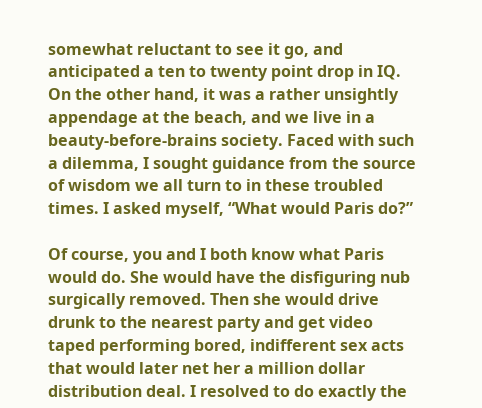somewhat reluctant to see it go, and anticipated a ten to twenty point drop in IQ. On the other hand, it was a rather unsightly appendage at the beach, and we live in a beauty-before-brains society. Faced with such a dilemma, I sought guidance from the source of wisdom we all turn to in these troubled times. I asked myself, “What would Paris do?”

Of course, you and I both know what Paris would do. She would have the disfiguring nub surgically removed. Then she would drive drunk to the nearest party and get video taped performing bored, indifferent sex acts that would later net her a million dollar distribution deal. I resolved to do exactly the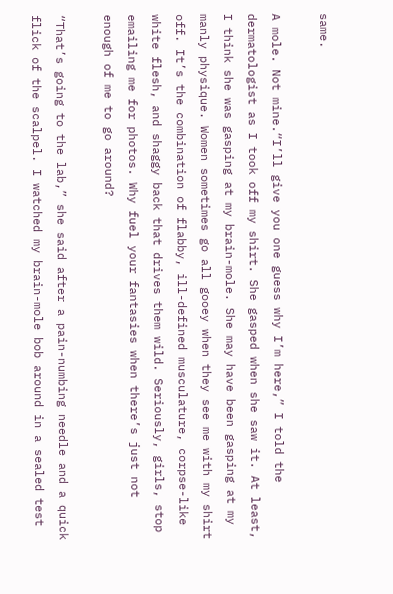same.

A mole. Not mine.“I’ll give you one guess why I’m here,” I told the dermatologist as I took off my shirt. She gasped when she saw it. At least, I think she was gasping at my brain-mole. She may have been gasping at my manly physique. Women sometimes go all gooey when they see me with my shirt off. It’s the combination of flabby, ill-defined musculature, corpse-like white flesh, and shaggy back that drives them wild. Seriously, girls, stop emailing me for photos. Why fuel your fantasies when there’s just not enough of me to go around?

“That’s going to the lab,” she said after a pain-numbing needle and a quick flick of the scalpel. I watched my brain-mole bob around in a sealed test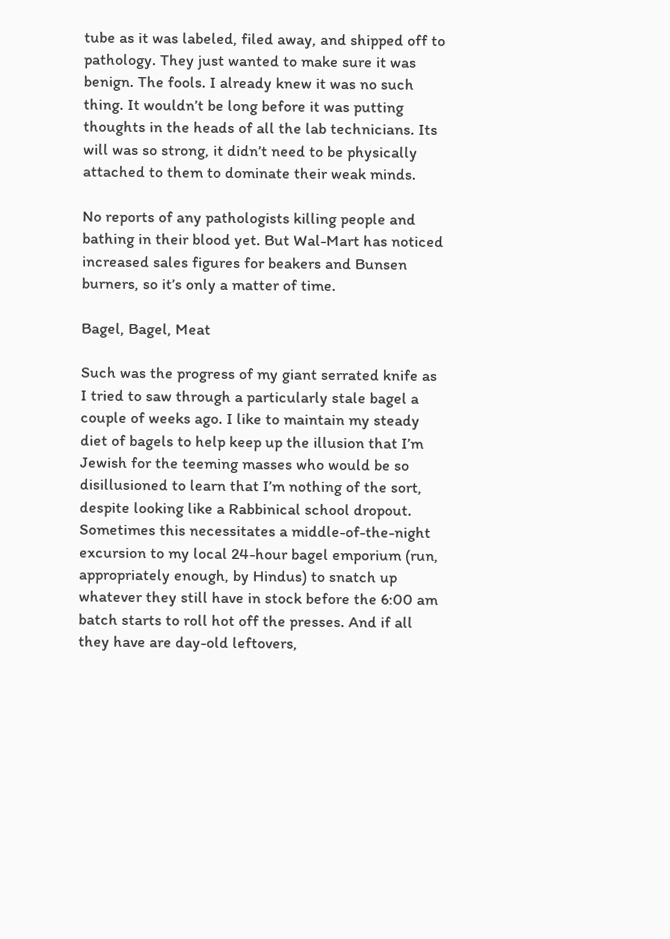tube as it was labeled, filed away, and shipped off to pathology. They just wanted to make sure it was benign. The fools. I already knew it was no such thing. It wouldn’t be long before it was putting thoughts in the heads of all the lab technicians. Its will was so strong, it didn’t need to be physically attached to them to dominate their weak minds.

No reports of any pathologists killing people and bathing in their blood yet. But Wal-Mart has noticed increased sales figures for beakers and Bunsen burners, so it’s only a matter of time.

Bagel, Bagel, Meat

Such was the progress of my giant serrated knife as I tried to saw through a particularly stale bagel a couple of weeks ago. I like to maintain my steady diet of bagels to help keep up the illusion that I’m Jewish for the teeming masses who would be so disillusioned to learn that I’m nothing of the sort, despite looking like a Rabbinical school dropout. Sometimes this necessitates a middle-of-the-night excursion to my local 24-hour bagel emporium (run, appropriately enough, by Hindus) to snatch up whatever they still have in stock before the 6:00 am batch starts to roll hot off the presses. And if all they have are day-old leftovers,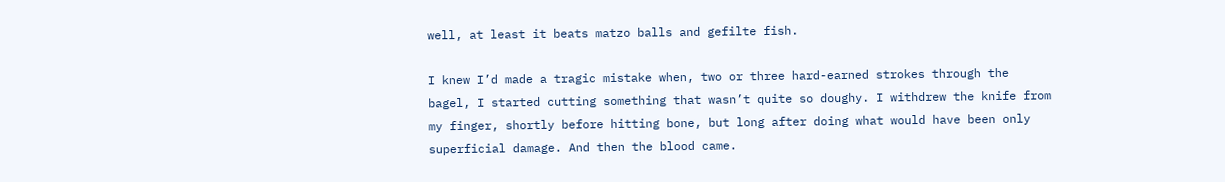well, at least it beats matzo balls and gefilte fish.

I knew I’d made a tragic mistake when, two or three hard-earned strokes through the bagel, I started cutting something that wasn’t quite so doughy. I withdrew the knife from my finger, shortly before hitting bone, but long after doing what would have been only superficial damage. And then the blood came.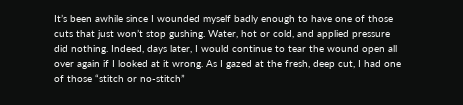It’s been awhile since I wounded myself badly enough to have one of those cuts that just won’t stop gushing. Water, hot or cold, and applied pressure did nothing. Indeed, days later, I would continue to tear the wound open all over again if I looked at it wrong. As I gazed at the fresh, deep cut, I had one of those “stitch or no-stitch”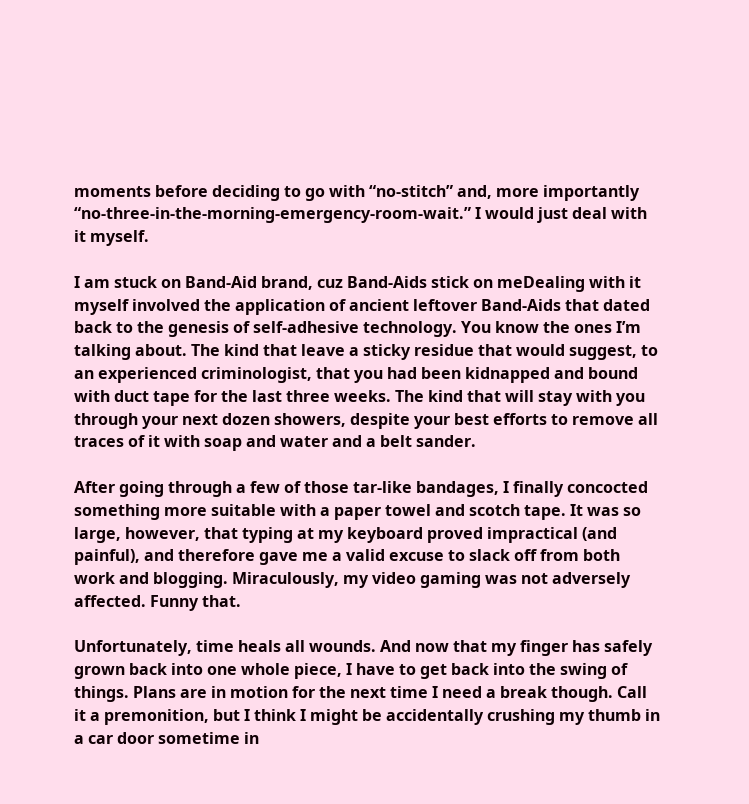moments before deciding to go with “no-stitch” and, more importantly “no-three-in-the-morning-emergency-room-wait.” I would just deal with it myself.

I am stuck on Band-Aid brand, cuz Band-Aids stick on meDealing with it myself involved the application of ancient leftover Band-Aids that dated back to the genesis of self-adhesive technology. You know the ones I’m talking about. The kind that leave a sticky residue that would suggest, to an experienced criminologist, that you had been kidnapped and bound with duct tape for the last three weeks. The kind that will stay with you through your next dozen showers, despite your best efforts to remove all traces of it with soap and water and a belt sander.

After going through a few of those tar-like bandages, I finally concocted something more suitable with a paper towel and scotch tape. It was so large, however, that typing at my keyboard proved impractical (and painful), and therefore gave me a valid excuse to slack off from both work and blogging. Miraculously, my video gaming was not adversely affected. Funny that.

Unfortunately, time heals all wounds. And now that my finger has safely grown back into one whole piece, I have to get back into the swing of things. Plans are in motion for the next time I need a break though. Call it a premonition, but I think I might be accidentally crushing my thumb in a car door sometime in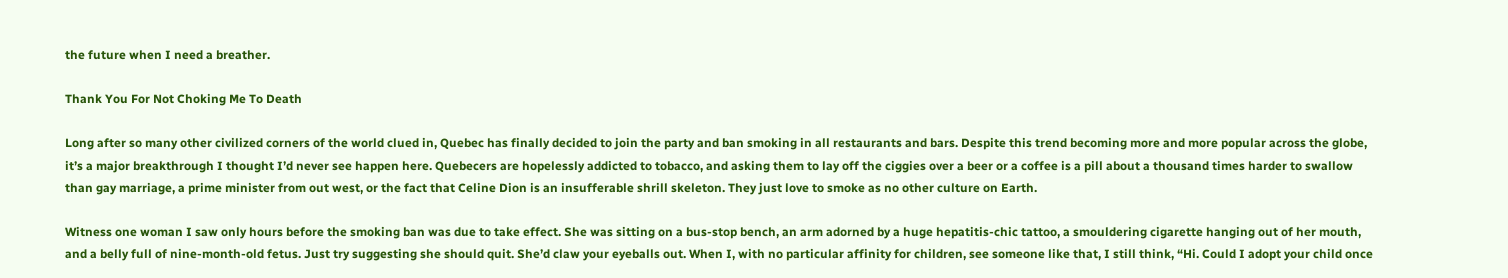the future when I need a breather.

Thank You For Not Choking Me To Death

Long after so many other civilized corners of the world clued in, Quebec has finally decided to join the party and ban smoking in all restaurants and bars. Despite this trend becoming more and more popular across the globe, it’s a major breakthrough I thought I’d never see happen here. Quebecers are hopelessly addicted to tobacco, and asking them to lay off the ciggies over a beer or a coffee is a pill about a thousand times harder to swallow than gay marriage, a prime minister from out west, or the fact that Celine Dion is an insufferable shrill skeleton. They just love to smoke as no other culture on Earth.

Witness one woman I saw only hours before the smoking ban was due to take effect. She was sitting on a bus-stop bench, an arm adorned by a huge hepatitis-chic tattoo, a smouldering cigarette hanging out of her mouth, and a belly full of nine-month-old fetus. Just try suggesting she should quit. She’d claw your eyeballs out. When I, with no particular affinity for children, see someone like that, I still think, “Hi. Could I adopt your child once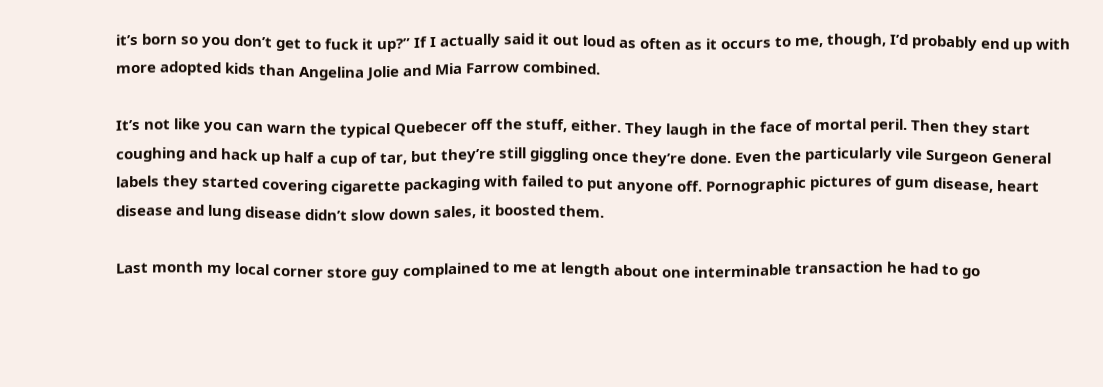it’s born so you don’t get to fuck it up?” If I actually said it out loud as often as it occurs to me, though, I’d probably end up with more adopted kids than Angelina Jolie and Mia Farrow combined.

It’s not like you can warn the typical Quebecer off the stuff, either. They laugh in the face of mortal peril. Then they start coughing and hack up half a cup of tar, but they’re still giggling once they’re done. Even the particularly vile Surgeon General labels they started covering cigarette packaging with failed to put anyone off. Pornographic pictures of gum disease, heart disease and lung disease didn’t slow down sales, it boosted them.

Last month my local corner store guy complained to me at length about one interminable transaction he had to go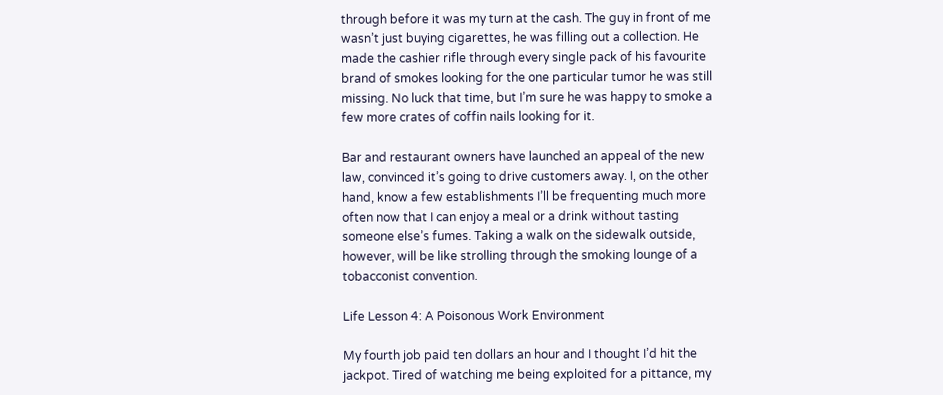through before it was my turn at the cash. The guy in front of me wasn’t just buying cigarettes, he was filling out a collection. He made the cashier rifle through every single pack of his favourite brand of smokes looking for the one particular tumor he was still missing. No luck that time, but I’m sure he was happy to smoke a few more crates of coffin nails looking for it.

Bar and restaurant owners have launched an appeal of the new law, convinced it’s going to drive customers away. I, on the other hand, know a few establishments I’ll be frequenting much more often now that I can enjoy a meal or a drink without tasting someone else’s fumes. Taking a walk on the sidewalk outside, however, will be like strolling through the smoking lounge of a tobacconist convention.

Life Lesson 4: A Poisonous Work Environment

My fourth job paid ten dollars an hour and I thought I’d hit the jackpot. Tired of watching me being exploited for a pittance, my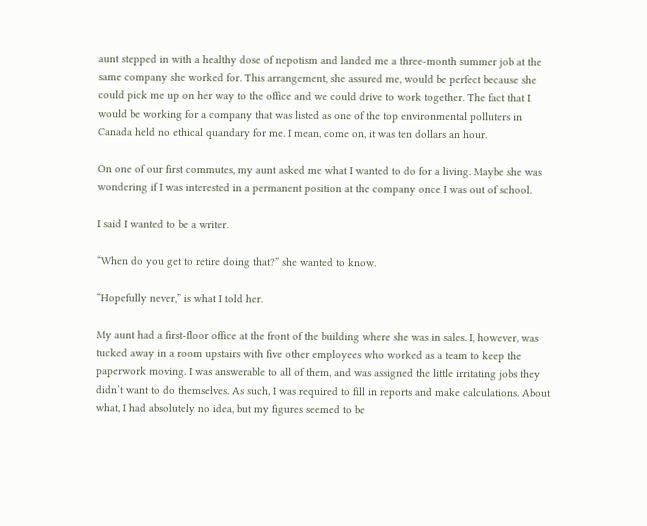aunt stepped in with a healthy dose of nepotism and landed me a three-month summer job at the same company she worked for. This arrangement, she assured me, would be perfect because she could pick me up on her way to the office and we could drive to work together. The fact that I would be working for a company that was listed as one of the top environmental polluters in Canada held no ethical quandary for me. I mean, come on, it was ten dollars an hour.

On one of our first commutes, my aunt asked me what I wanted to do for a living. Maybe she was wondering if I was interested in a permanent position at the company once I was out of school.

I said I wanted to be a writer.

“When do you get to retire doing that?” she wanted to know.

“Hopefully never,” is what I told her.

My aunt had a first-floor office at the front of the building where she was in sales. I, however, was tucked away in a room upstairs with five other employees who worked as a team to keep the paperwork moving. I was answerable to all of them, and was assigned the little irritating jobs they didn’t want to do themselves. As such, I was required to fill in reports and make calculations. About what, I had absolutely no idea, but my figures seemed to be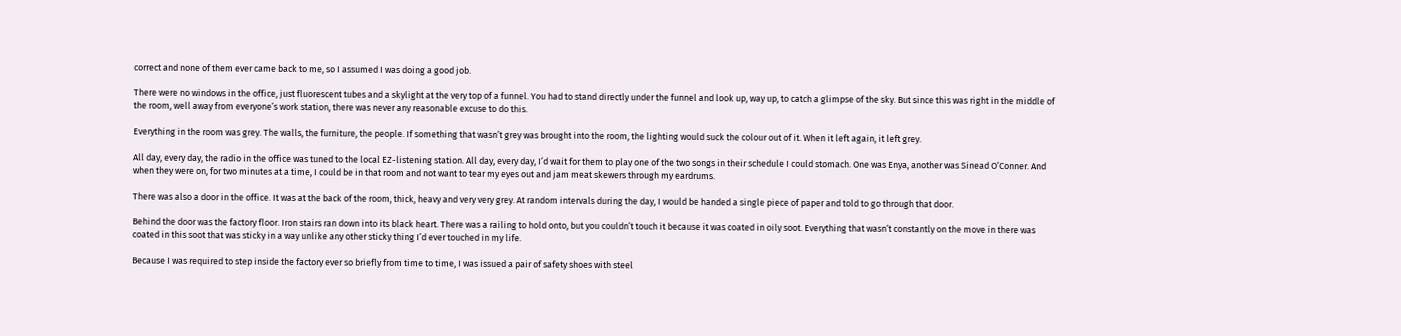correct and none of them ever came back to me, so I assumed I was doing a good job.

There were no windows in the office, just fluorescent tubes and a skylight at the very top of a funnel. You had to stand directly under the funnel and look up, way up, to catch a glimpse of the sky. But since this was right in the middle of the room, well away from everyone’s work station, there was never any reasonable excuse to do this.

Everything in the room was grey. The walls, the furniture, the people. If something that wasn’t grey was brought into the room, the lighting would suck the colour out of it. When it left again, it left grey.

All day, every day, the radio in the office was tuned to the local EZ-listening station. All day, every day, I’d wait for them to play one of the two songs in their schedule I could stomach. One was Enya, another was Sinead O’Conner. And when they were on, for two minutes at a time, I could be in that room and not want to tear my eyes out and jam meat skewers through my eardrums.

There was also a door in the office. It was at the back of the room, thick, heavy and very very grey. At random intervals during the day, I would be handed a single piece of paper and told to go through that door.

Behind the door was the factory floor. Iron stairs ran down into its black heart. There was a railing to hold onto, but you couldn’t touch it because it was coated in oily soot. Everything that wasn’t constantly on the move in there was coated in this soot that was sticky in a way unlike any other sticky thing I’d ever touched in my life.

Because I was required to step inside the factory ever so briefly from time to time, I was issued a pair of safety shoes with steel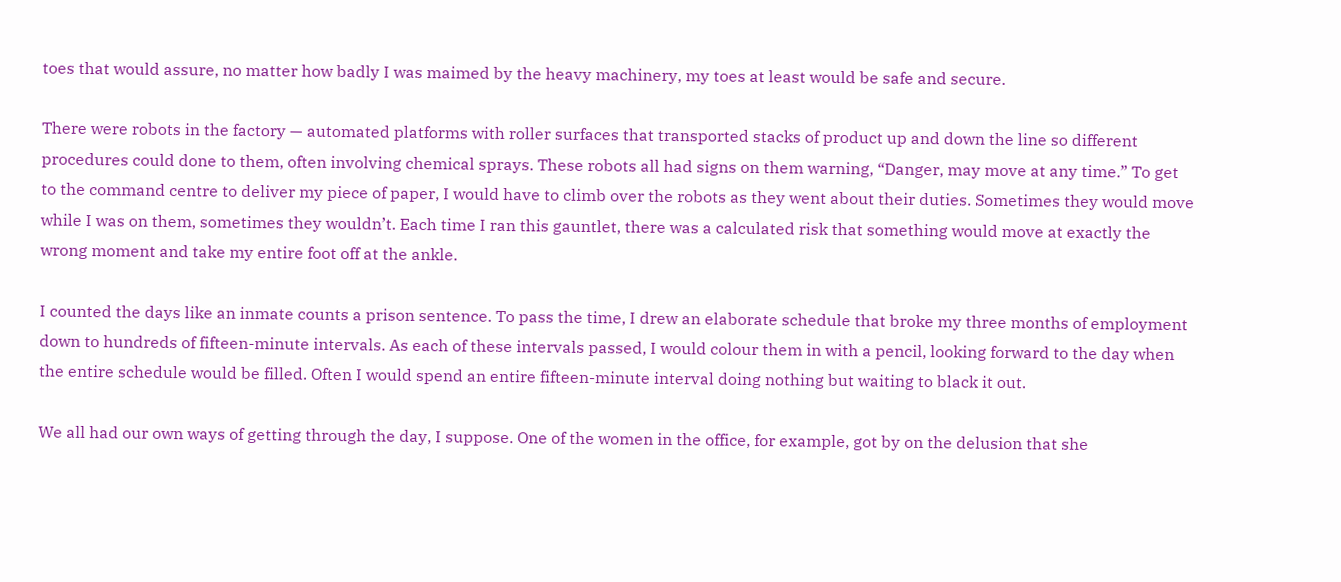toes that would assure, no matter how badly I was maimed by the heavy machinery, my toes at least would be safe and secure.

There were robots in the factory — automated platforms with roller surfaces that transported stacks of product up and down the line so different procedures could done to them, often involving chemical sprays. These robots all had signs on them warning, “Danger, may move at any time.” To get to the command centre to deliver my piece of paper, I would have to climb over the robots as they went about their duties. Sometimes they would move while I was on them, sometimes they wouldn’t. Each time I ran this gauntlet, there was a calculated risk that something would move at exactly the wrong moment and take my entire foot off at the ankle.

I counted the days like an inmate counts a prison sentence. To pass the time, I drew an elaborate schedule that broke my three months of employment down to hundreds of fifteen-minute intervals. As each of these intervals passed, I would colour them in with a pencil, looking forward to the day when the entire schedule would be filled. Often I would spend an entire fifteen-minute interval doing nothing but waiting to black it out.

We all had our own ways of getting through the day, I suppose. One of the women in the office, for example, got by on the delusion that she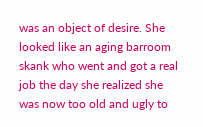was an object of desire. She looked like an aging barroom skank who went and got a real job the day she realized she was now too old and ugly to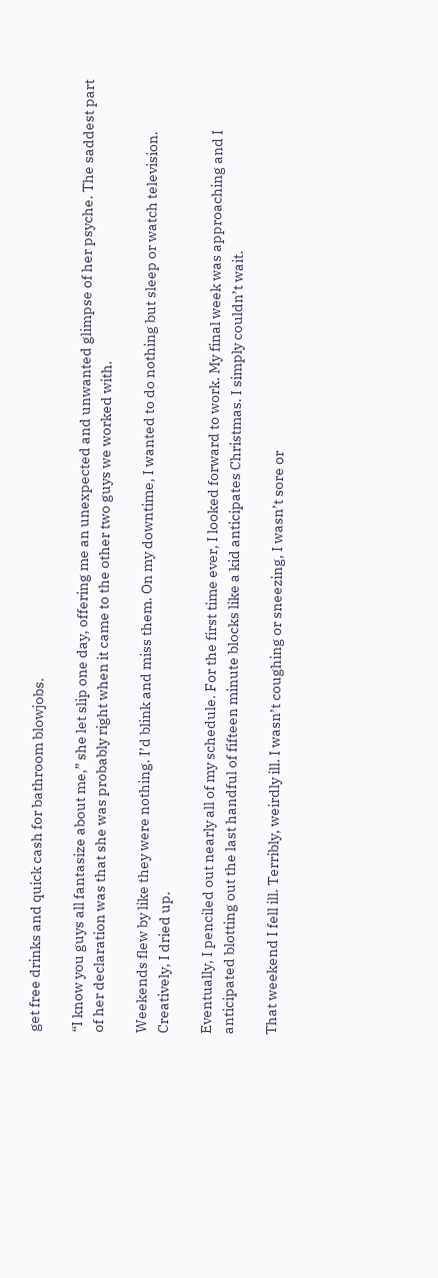get free drinks and quick cash for bathroom blowjobs.

“I know you guys all fantasize about me,” she let slip one day, offering me an unexpected and unwanted glimpse of her psyche. The saddest part of her declaration was that she was probably right when it came to the other two guys we worked with.

Weekends flew by like they were nothing. I’d blink and miss them. On my downtime, I wanted to do nothing but sleep or watch television. Creatively, I dried up.

Eventually, I penciled out nearly all of my schedule. For the first time ever, I looked forward to work. My final week was approaching and I anticipated blotting out the last handful of fifteen minute blocks like a kid anticipates Christmas. I simply couldn’t wait.

That weekend I fell ill. Terribly, weirdly ill. I wasn’t coughing or sneezing, I wasn’t sore or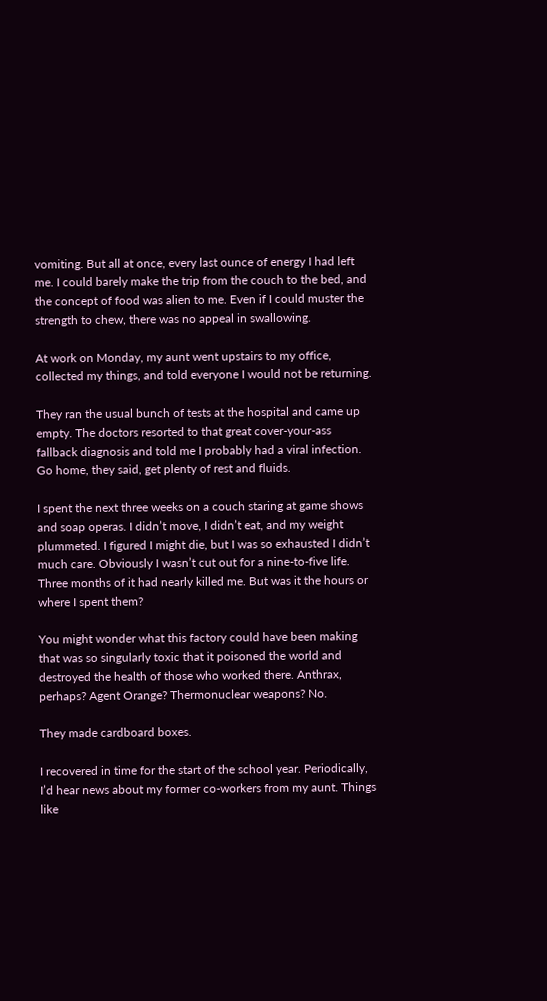vomiting. But all at once, every last ounce of energy I had left me. I could barely make the trip from the couch to the bed, and the concept of food was alien to me. Even if I could muster the strength to chew, there was no appeal in swallowing.

At work on Monday, my aunt went upstairs to my office, collected my things, and told everyone I would not be returning.

They ran the usual bunch of tests at the hospital and came up empty. The doctors resorted to that great cover-your-ass fallback diagnosis and told me I probably had a viral infection. Go home, they said, get plenty of rest and fluids.

I spent the next three weeks on a couch staring at game shows and soap operas. I didn’t move, I didn’t eat, and my weight plummeted. I figured I might die, but I was so exhausted I didn’t much care. Obviously I wasn’t cut out for a nine-to-five life. Three months of it had nearly killed me. But was it the hours or where I spent them?

You might wonder what this factory could have been making that was so singularly toxic that it poisoned the world and destroyed the health of those who worked there. Anthrax, perhaps? Agent Orange? Thermonuclear weapons? No.

They made cardboard boxes.

I recovered in time for the start of the school year. Periodically, I’d hear news about my former co-workers from my aunt. Things like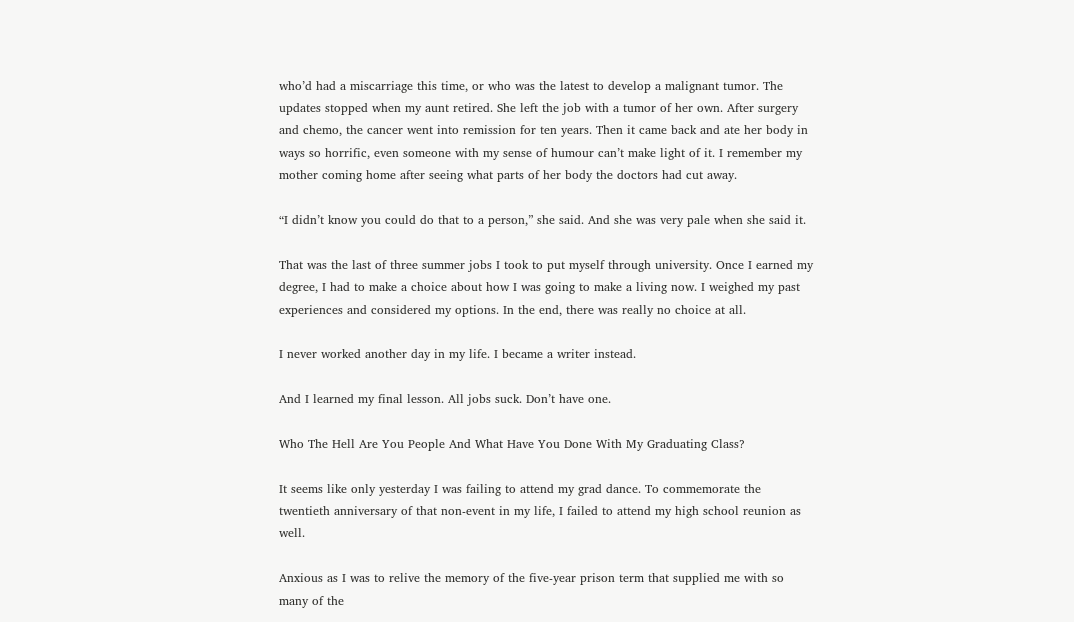who’d had a miscarriage this time, or who was the latest to develop a malignant tumor. The updates stopped when my aunt retired. She left the job with a tumor of her own. After surgery and chemo, the cancer went into remission for ten years. Then it came back and ate her body in ways so horrific, even someone with my sense of humour can’t make light of it. I remember my mother coming home after seeing what parts of her body the doctors had cut away.

“I didn’t know you could do that to a person,” she said. And she was very pale when she said it.

That was the last of three summer jobs I took to put myself through university. Once I earned my degree, I had to make a choice about how I was going to make a living now. I weighed my past experiences and considered my options. In the end, there was really no choice at all.

I never worked another day in my life. I became a writer instead.

And I learned my final lesson. All jobs suck. Don’t have one.

Who The Hell Are You People And What Have You Done With My Graduating Class?

It seems like only yesterday I was failing to attend my grad dance. To commemorate the twentieth anniversary of that non-event in my life, I failed to attend my high school reunion as well.

Anxious as I was to relive the memory of the five-year prison term that supplied me with so many of the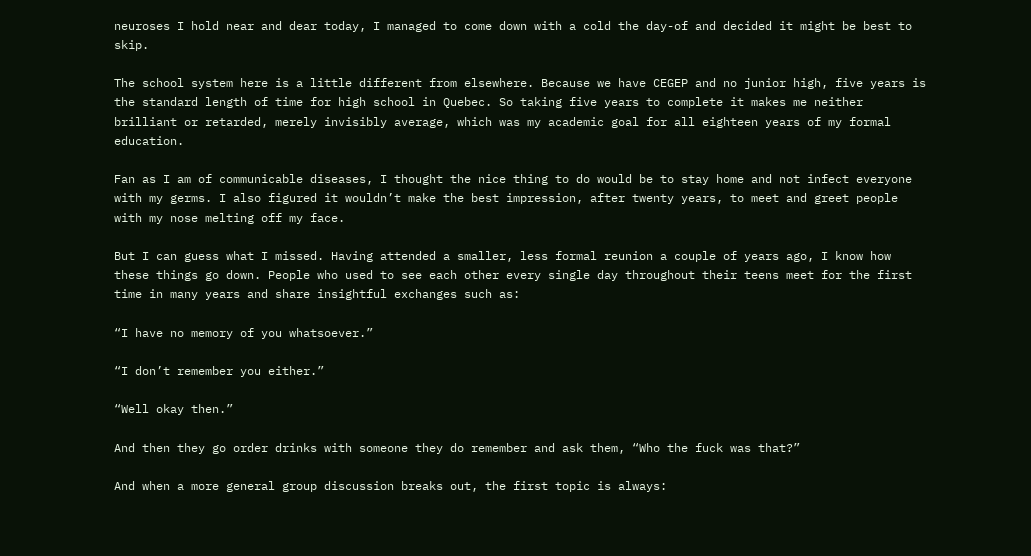neuroses I hold near and dear today, I managed to come down with a cold the day-of and decided it might be best to skip.

The school system here is a little different from elsewhere. Because we have CEGEP and no junior high, five years is the standard length of time for high school in Quebec. So taking five years to complete it makes me neither brilliant or retarded, merely invisibly average, which was my academic goal for all eighteen years of my formal education.

Fan as I am of communicable diseases, I thought the nice thing to do would be to stay home and not infect everyone with my germs. I also figured it wouldn’t make the best impression, after twenty years, to meet and greet people with my nose melting off my face.

But I can guess what I missed. Having attended a smaller, less formal reunion a couple of years ago, I know how these things go down. People who used to see each other every single day throughout their teens meet for the first time in many years and share insightful exchanges such as:

“I have no memory of you whatsoever.”

“I don’t remember you either.”

“Well okay then.”

And then they go order drinks with someone they do remember and ask them, “Who the fuck was that?”

And when a more general group discussion breaks out, the first topic is always: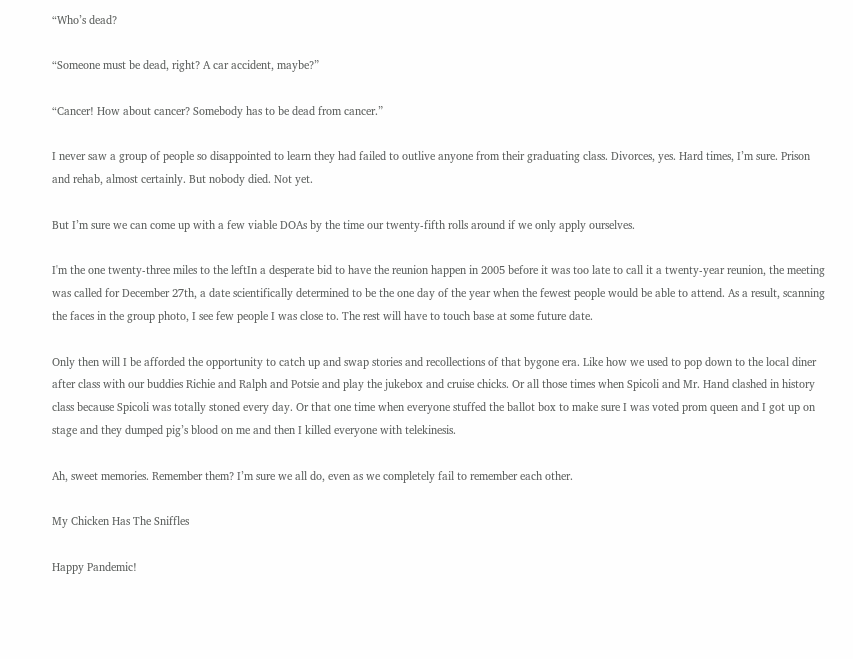“Who’s dead?

“Someone must be dead, right? A car accident, maybe?”

“Cancer! How about cancer? Somebody has to be dead from cancer.”

I never saw a group of people so disappointed to learn they had failed to outlive anyone from their graduating class. Divorces, yes. Hard times, I’m sure. Prison and rehab, almost certainly. But nobody died. Not yet.

But I’m sure we can come up with a few viable DOAs by the time our twenty-fifth rolls around if we only apply ourselves.

I'm the one twenty-three miles to the leftIn a desperate bid to have the reunion happen in 2005 before it was too late to call it a twenty-year reunion, the meeting was called for December 27th, a date scientifically determined to be the one day of the year when the fewest people would be able to attend. As a result, scanning the faces in the group photo, I see few people I was close to. The rest will have to touch base at some future date.

Only then will I be afforded the opportunity to catch up and swap stories and recollections of that bygone era. Like how we used to pop down to the local diner after class with our buddies Richie and Ralph and Potsie and play the jukebox and cruise chicks. Or all those times when Spicoli and Mr. Hand clashed in history class because Spicoli was totally stoned every day. Or that one time when everyone stuffed the ballot box to make sure I was voted prom queen and I got up on stage and they dumped pig’s blood on me and then I killed everyone with telekinesis.

Ah, sweet memories. Remember them? I’m sure we all do, even as we completely fail to remember each other.

My Chicken Has The Sniffles

Happy Pandemic!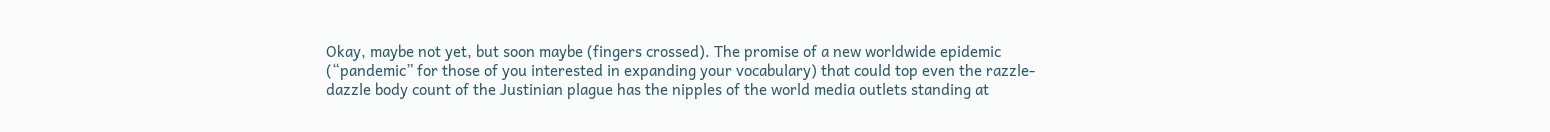Okay, maybe not yet, but soon maybe (fingers crossed). The promise of a new worldwide epidemic (“pandemic” for those of you interested in expanding your vocabulary) that could top even the razzle-dazzle body count of the Justinian plague has the nipples of the world media outlets standing at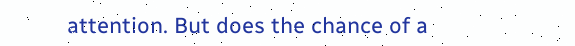attention. But does the chance of a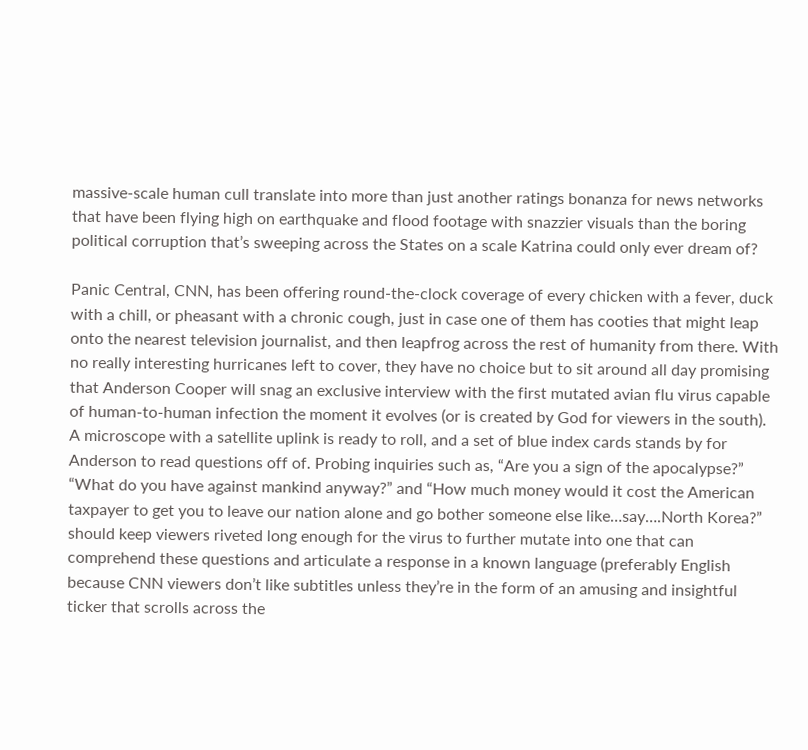massive-scale human cull translate into more than just another ratings bonanza for news networks that have been flying high on earthquake and flood footage with snazzier visuals than the boring political corruption that’s sweeping across the States on a scale Katrina could only ever dream of?

Panic Central, CNN, has been offering round-the-clock coverage of every chicken with a fever, duck with a chill, or pheasant with a chronic cough, just in case one of them has cooties that might leap onto the nearest television journalist, and then leapfrog across the rest of humanity from there. With no really interesting hurricanes left to cover, they have no choice but to sit around all day promising that Anderson Cooper will snag an exclusive interview with the first mutated avian flu virus capable of human-to-human infection the moment it evolves (or is created by God for viewers in the south). A microscope with a satellite uplink is ready to roll, and a set of blue index cards stands by for Anderson to read questions off of. Probing inquiries such as, “Are you a sign of the apocalypse?” “What do you have against mankind anyway?” and “How much money would it cost the American taxpayer to get you to leave our nation alone and go bother someone else like…say….North Korea?” should keep viewers riveted long enough for the virus to further mutate into one that can comprehend these questions and articulate a response in a known language (preferably English because CNN viewers don’t like subtitles unless they’re in the form of an amusing and insightful ticker that scrolls across the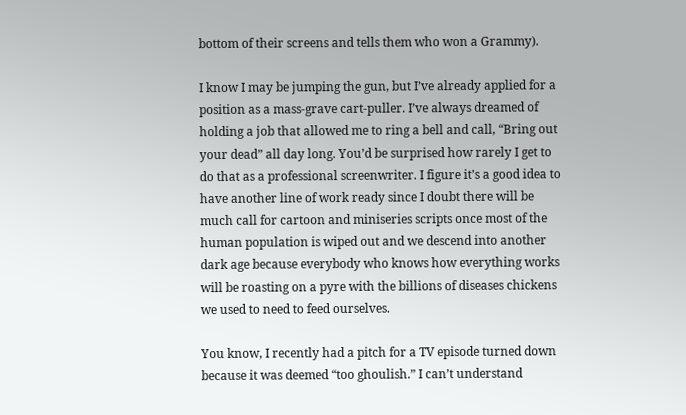bottom of their screens and tells them who won a Grammy).

I know I may be jumping the gun, but I’ve already applied for a position as a mass-grave cart-puller. I’ve always dreamed of holding a job that allowed me to ring a bell and call, “Bring out your dead” all day long. You’d be surprised how rarely I get to do that as a professional screenwriter. I figure it’s a good idea to have another line of work ready since I doubt there will be much call for cartoon and miniseries scripts once most of the human population is wiped out and we descend into another dark age because everybody who knows how everything works will be roasting on a pyre with the billions of diseases chickens we used to need to feed ourselves.

You know, I recently had a pitch for a TV episode turned down because it was deemed “too ghoulish.” I can’t understand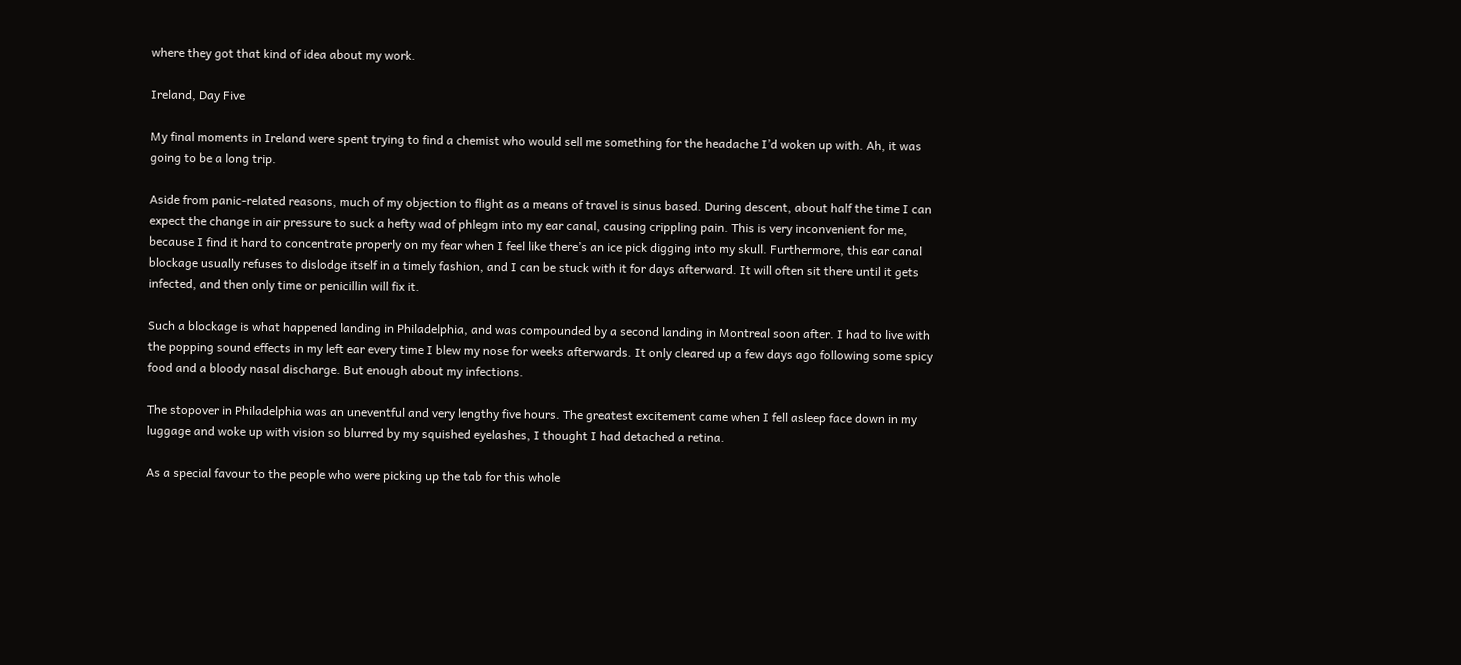where they got that kind of idea about my work.

Ireland, Day Five

My final moments in Ireland were spent trying to find a chemist who would sell me something for the headache I’d woken up with. Ah, it was going to be a long trip.

Aside from panic-related reasons, much of my objection to flight as a means of travel is sinus based. During descent, about half the time I can expect the change in air pressure to suck a hefty wad of phlegm into my ear canal, causing crippling pain. This is very inconvenient for me, because I find it hard to concentrate properly on my fear when I feel like there’s an ice pick digging into my skull. Furthermore, this ear canal blockage usually refuses to dislodge itself in a timely fashion, and I can be stuck with it for days afterward. It will often sit there until it gets infected, and then only time or penicillin will fix it.

Such a blockage is what happened landing in Philadelphia, and was compounded by a second landing in Montreal soon after. I had to live with the popping sound effects in my left ear every time I blew my nose for weeks afterwards. It only cleared up a few days ago following some spicy food and a bloody nasal discharge. But enough about my infections.

The stopover in Philadelphia was an uneventful and very lengthy five hours. The greatest excitement came when I fell asleep face down in my luggage and woke up with vision so blurred by my squished eyelashes, I thought I had detached a retina.

As a special favour to the people who were picking up the tab for this whole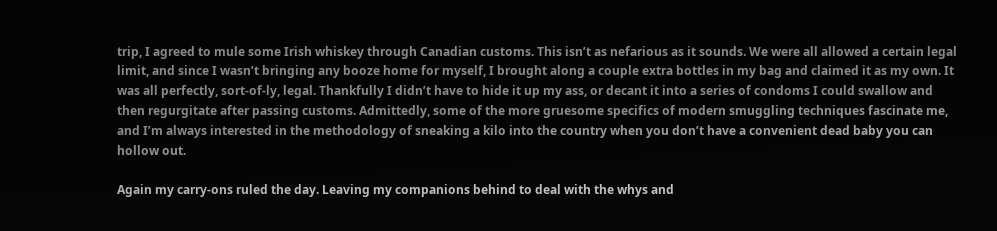trip, I agreed to mule some Irish whiskey through Canadian customs. This isn’t as nefarious as it sounds. We were all allowed a certain legal limit, and since I wasn’t bringing any booze home for myself, I brought along a couple extra bottles in my bag and claimed it as my own. It was all perfectly, sort-of-ly, legal. Thankfully I didn’t have to hide it up my ass, or decant it into a series of condoms I could swallow and then regurgitate after passing customs. Admittedly, some of the more gruesome specifics of modern smuggling techniques fascinate me, and I’m always interested in the methodology of sneaking a kilo into the country when you don’t have a convenient dead baby you can hollow out.

Again my carry-ons ruled the day. Leaving my companions behind to deal with the whys and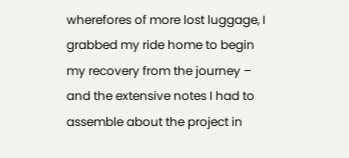wherefores of more lost luggage, I grabbed my ride home to begin my recovery from the journey – and the extensive notes I had to assemble about the project in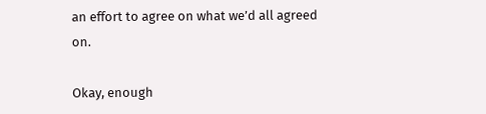an effort to agree on what we’d all agreed on.

Okay, enough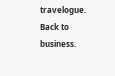travelogue. Back to business.